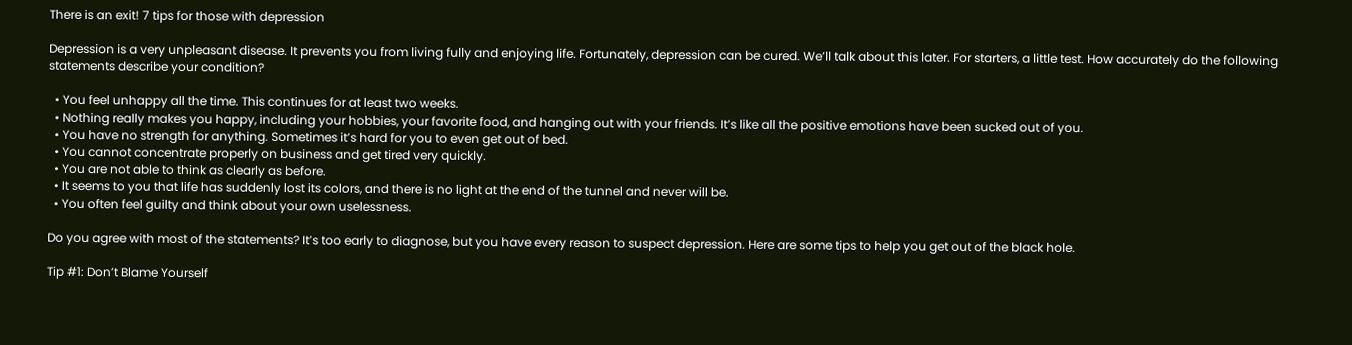There is an exit! 7 tips for those with depression

Depression is a very unpleasant disease. It prevents you from living fully and enjoying life. Fortunately, depression can be cured. We’ll talk about this later. For starters, a little test. How accurately do the following statements describe your condition?

  • You feel unhappy all the time. This continues for at least two weeks.
  • Nothing really makes you happy, including your hobbies, your favorite food, and hanging out with your friends. It’s like all the positive emotions have been sucked out of you.
  • You have no strength for anything. Sometimes it’s hard for you to even get out of bed.
  • You cannot concentrate properly on business and get tired very quickly.
  • You are not able to think as clearly as before.
  • It seems to you that life has suddenly lost its colors, and there is no light at the end of the tunnel and never will be.
  • You often feel guilty and think about your own uselessness.

Do you agree with most of the statements? It’s too early to diagnose, but you have every reason to suspect depression. Here are some tips to help you get out of the black hole.

Tip #1: Don’t Blame Yourself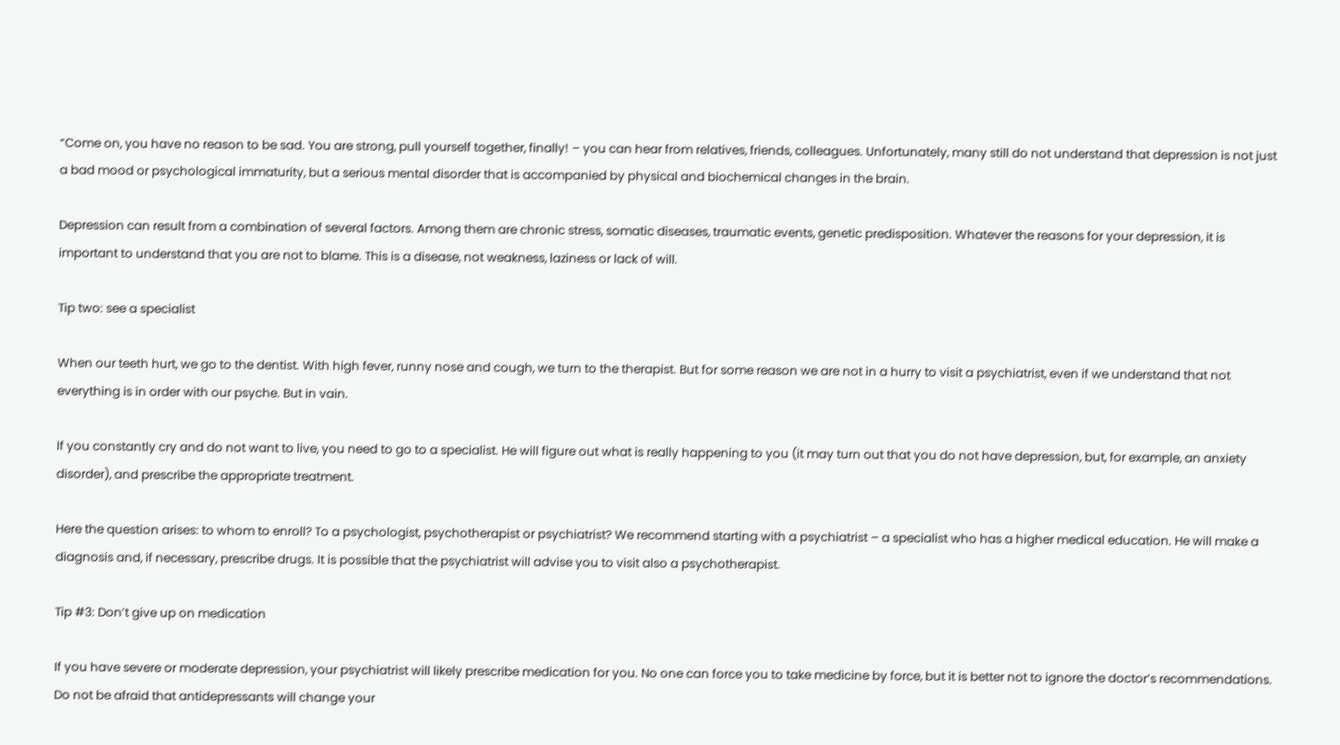“Come on, you have no reason to be sad. You are strong, pull yourself together, finally! – you can hear from relatives, friends, colleagues. Unfortunately, many still do not understand that depression is not just a bad mood or psychological immaturity, but a serious mental disorder that is accompanied by physical and biochemical changes in the brain.

Depression can result from a combination of several factors. Among them are chronic stress, somatic diseases, traumatic events, genetic predisposition. Whatever the reasons for your depression, it is important to understand that you are not to blame. This is a disease, not weakness, laziness or lack of will.

Tip two: see a specialist

When our teeth hurt, we go to the dentist. With high fever, runny nose and cough, we turn to the therapist. But for some reason we are not in a hurry to visit a psychiatrist, even if we understand that not everything is in order with our psyche. But in vain.

If you constantly cry and do not want to live, you need to go to a specialist. He will figure out what is really happening to you (it may turn out that you do not have depression, but, for example, an anxiety disorder), and prescribe the appropriate treatment.

Here the question arises: to whom to enroll? To a psychologist, psychotherapist or psychiatrist? We recommend starting with a psychiatrist – a specialist who has a higher medical education. He will make a diagnosis and, if necessary, prescribe drugs. It is possible that the psychiatrist will advise you to visit also a psychotherapist.

Tip #3: Don’t give up on medication

If you have severe or moderate depression, your psychiatrist will likely prescribe medication for you. No one can force you to take medicine by force, but it is better not to ignore the doctor’s recommendations. Do not be afraid that antidepressants will change your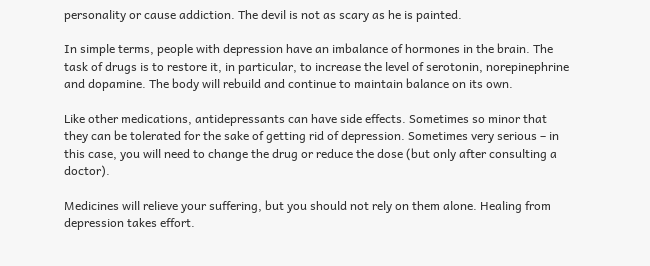personality or cause addiction. The devil is not as scary as he is painted.

In simple terms, people with depression have an imbalance of hormones in the brain. The task of drugs is to restore it, in particular, to increase the level of serotonin, norepinephrine and dopamine. The body will rebuild and continue to maintain balance on its own.

Like other medications, antidepressants can have side effects. Sometimes so minor that they can be tolerated for the sake of getting rid of depression. Sometimes very serious – in this case, you will need to change the drug or reduce the dose (but only after consulting a doctor).

Medicines will relieve your suffering, but you should not rely on them alone. Healing from depression takes effort.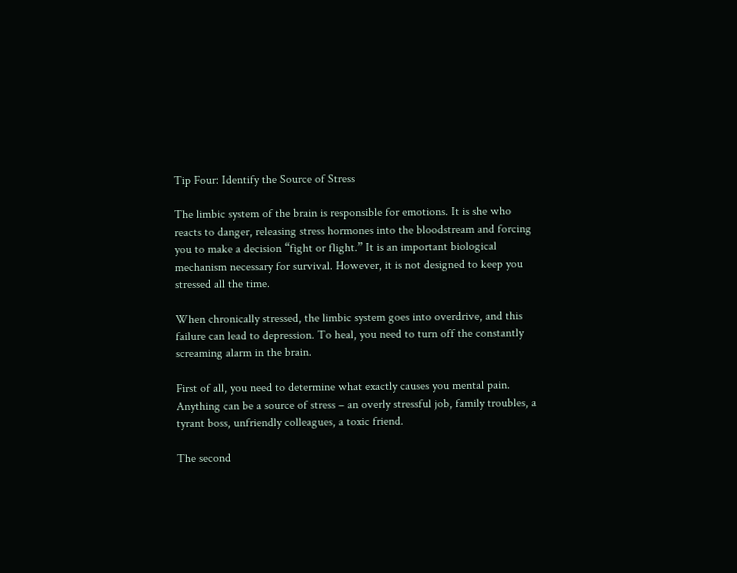Tip Four: Identify the Source of Stress

The limbic system of the brain is responsible for emotions. It is she who reacts to danger, releasing stress hormones into the bloodstream and forcing you to make a decision “fight or flight.” It is an important biological mechanism necessary for survival. However, it is not designed to keep you stressed all the time.

When chronically stressed, the limbic system goes into overdrive, and this failure can lead to depression. To heal, you need to turn off the constantly screaming alarm in the brain.

First of all, you need to determine what exactly causes you mental pain. Anything can be a source of stress – an overly stressful job, family troubles, a tyrant boss, unfriendly colleagues, a toxic friend.

The second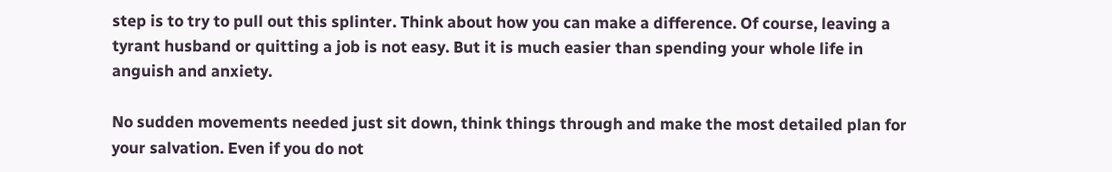step is to try to pull out this splinter. Think about how you can make a difference. Of course, leaving a tyrant husband or quitting a job is not easy. But it is much easier than spending your whole life in anguish and anxiety.

No sudden movements needed just sit down, think things through and make the most detailed plan for your salvation. Even if you do not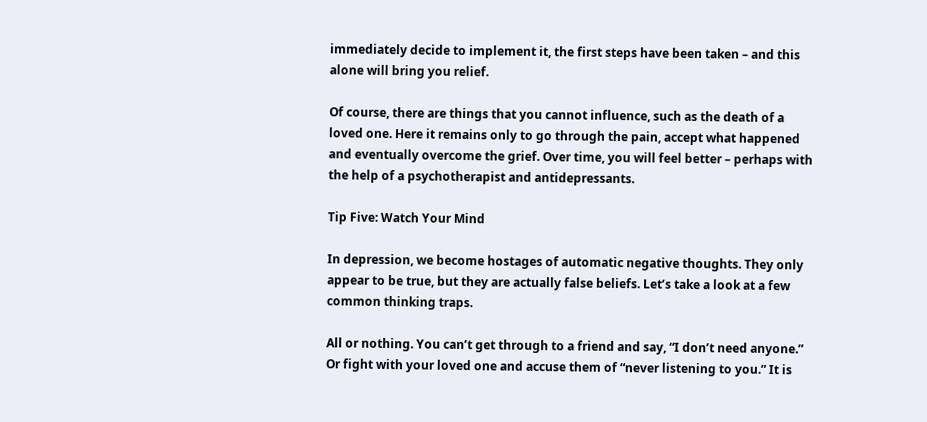immediately decide to implement it, the first steps have been taken – and this alone will bring you relief.

Of course, there are things that you cannot influence, such as the death of a loved one. Here it remains only to go through the pain, accept what happened and eventually overcome the grief. Over time, you will feel better – perhaps with the help of a psychotherapist and antidepressants.

Tip Five: Watch Your Mind

In depression, we become hostages of automatic negative thoughts. They only appear to be true, but they are actually false beliefs. Let’s take a look at a few common thinking traps.

All or nothing. You can’t get through to a friend and say, “I don’t need anyone.” Or fight with your loved one and accuse them of “never listening to you.” It is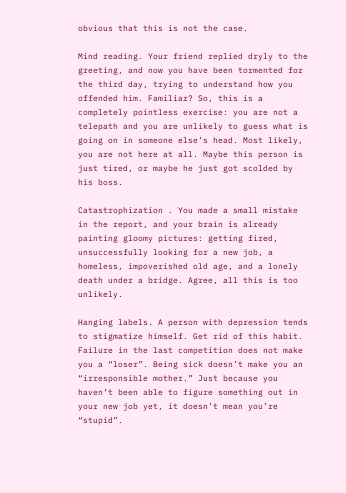obvious that this is not the case.

Mind reading. Your friend replied dryly to the greeting, and now you have been tormented for the third day, trying to understand how you offended him. Familiar? So, this is a completely pointless exercise: you are not a telepath and you are unlikely to guess what is going on in someone else’s head. Most likely, you are not here at all. Maybe this person is just tired, or maybe he just got scolded by his boss.

Catastrophization . You made a small mistake in the report, and your brain is already painting gloomy pictures: getting fired, unsuccessfully looking for a new job, a homeless, impoverished old age, and a lonely death under a bridge. Agree, all this is too unlikely.

Hanging labels. A person with depression tends to stigmatize himself. Get rid of this habit. Failure in the last competition does not make you a “loser”. Being sick doesn’t make you an “irresponsible mother.” Just because you haven’t been able to figure something out in your new job yet, it doesn’t mean you’re “stupid”.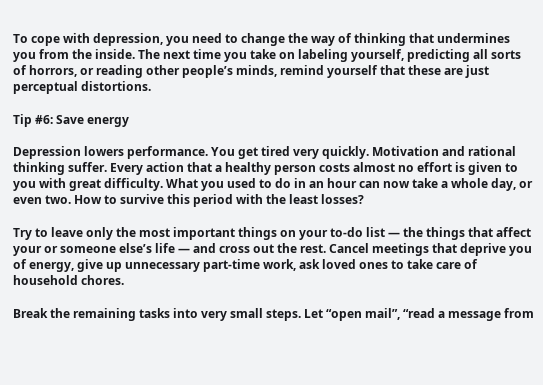To cope with depression, you need to change the way of thinking that undermines you from the inside. The next time you take on labeling yourself, predicting all sorts of horrors, or reading other people’s minds, remind yourself that these are just perceptual distortions.

Tip #6: Save energy

Depression lowers performance. You get tired very quickly. Motivation and rational thinking suffer. Every action that a healthy person costs almost no effort is given to you with great difficulty. What you used to do in an hour can now take a whole day, or even two. How to survive this period with the least losses?

Try to leave only the most important things on your to-do list — the things that affect your or someone else’s life — and cross out the rest. Cancel meetings that deprive you of energy, give up unnecessary part-time work, ask loved ones to take care of household chores.

Break the remaining tasks into very small steps. Let “open mail”, “read a message from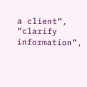a client”, “clarify information”,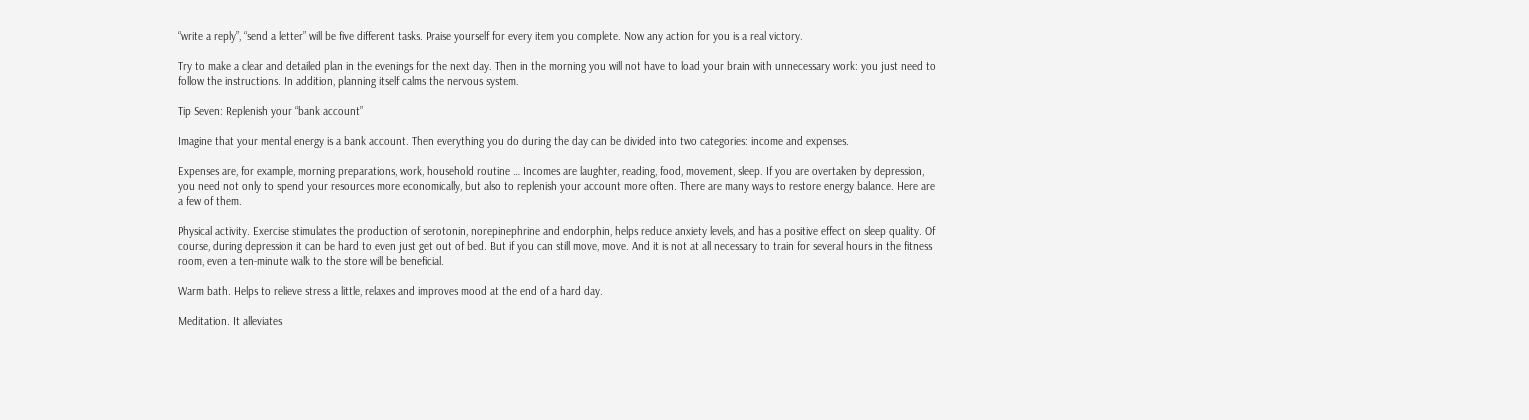“write a reply”, “send a letter” will be five different tasks. Praise yourself for every item you complete. Now any action for you is a real victory.

Try to make a clear and detailed plan in the evenings for the next day. Then in the morning you will not have to load your brain with unnecessary work: you just need to follow the instructions. In addition, planning itself calms the nervous system.

Tip Seven: Replenish your “bank account”

Imagine that your mental energy is a bank account. Then everything you do during the day can be divided into two categories: income and expenses.

Expenses are, for example, morning preparations, work, household routine … Incomes are laughter, reading, food, movement, sleep. If you are overtaken by depression, you need not only to spend your resources more economically, but also to replenish your account more often. There are many ways to restore energy balance. Here are a few of them.

Physical activity. Exercise stimulates the production of serotonin, norepinephrine and endorphin, helps reduce anxiety levels, and has a positive effect on sleep quality. Of course, during depression it can be hard to even just get out of bed. But if you can still move, move. And it is not at all necessary to train for several hours in the fitness room, even a ten-minute walk to the store will be beneficial.

Warm bath. Helps to relieve stress a little, relaxes and improves mood at the end of a hard day.

Meditation. It alleviates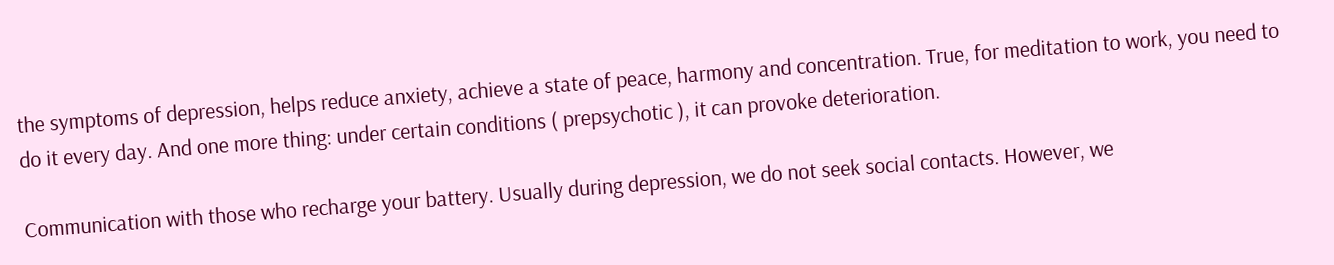the symptoms of depression, helps reduce anxiety, achieve a state of peace, harmony and concentration. True, for meditation to work, you need to do it every day. And one more thing: under certain conditions ( prepsychotic ), it can provoke deterioration.

Communication with those who recharge your battery. Usually during depression, we do not seek social contacts. However, we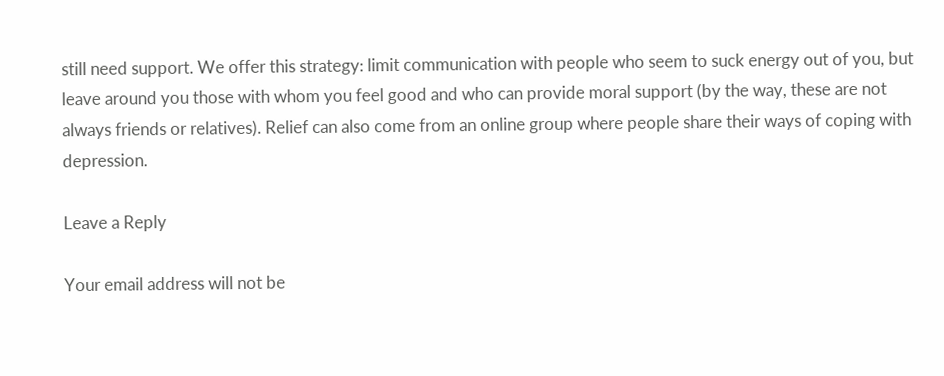still need support. We offer this strategy: limit communication with people who seem to suck energy out of you, but leave around you those with whom you feel good and who can provide moral support (by the way, these are not always friends or relatives). Relief can also come from an online group where people share their ways of coping with depression.

Leave a Reply

Your email address will not be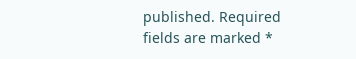published. Required fields are marked *